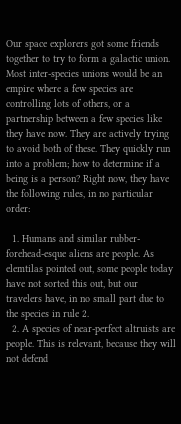Our space explorers got some friends together to try to form a galactic union. Most inter-species unions would be an empire where a few species are controlling lots of others, or a partnership between a few species like they have now. They are actively trying to avoid both of these. They quickly run into a problem; how to determine if a being is a person? Right now, they have the following rules, in no particular order:

  1. Humans and similar rubber-forehead-esque aliens are people. As elemtilas pointed out, some people today have not sorted this out, but our travelers have, in no small part due to the species in rule 2.
  2. A species of near-perfect altruists are people. This is relevant, because they will not defend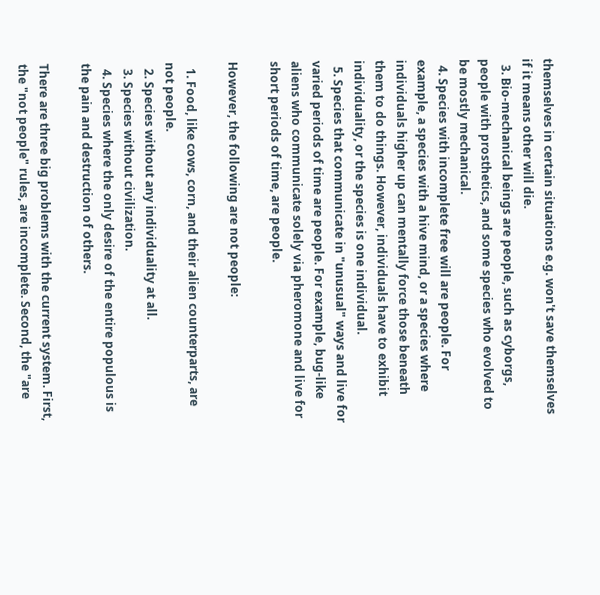themselves in certain situations e.g. won't save themselves if it means other will die.
  3. Bio-mechanical beings are people, such as cyborgs, people with prosthetics, and some species who evolved to be mostly mechanical.
  4. Species with incomplete free will are people. For example, a species with a hive mind, or a species where individuals higher up can mentally force those beneath them to do things. However, individuals have to exhibit individuality, or the species is one individual.
  5. Species that communicate in "unusual" ways and live for varied periods of time are people. For example, bug-like aliens who communicate solely via pheromone and live for short periods of time, are people.

However, the following are not people:

  1. Food, like cows, corn, and their alien counterparts, are not people.
  2. Species without any individuality at all.
  3. Species without civilization.
  4. Species where the only desire of the entire populous is the pain and destruction of others.

There are three big problems with the current system. First, the "not people" rules, are incomplete. Second, the "are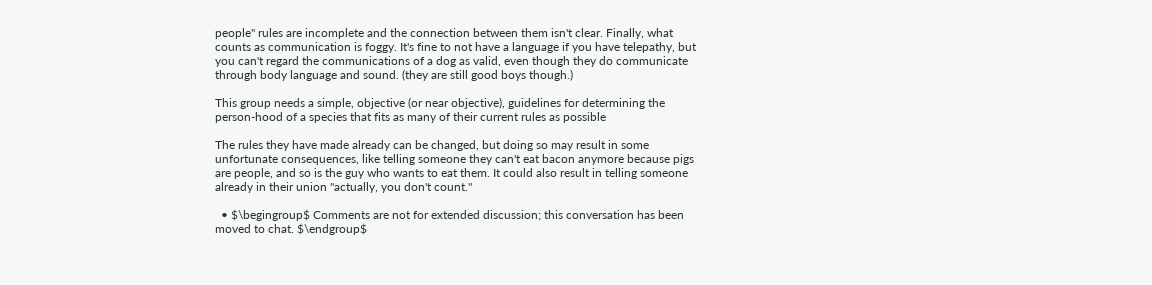people" rules are incomplete and the connection between them isn't clear. Finally, what counts as communication is foggy. It's fine to not have a language if you have telepathy, but you can't regard the communications of a dog as valid, even though they do communicate through body language and sound. (they are still good boys though.)

This group needs a simple, objective (or near objective), guidelines for determining the person-hood of a species that fits as many of their current rules as possible

The rules they have made already can be changed, but doing so may result in some unfortunate consequences, like telling someone they can't eat bacon anymore because pigs are people, and so is the guy who wants to eat them. It could also result in telling someone already in their union "actually, you don't count."

  • $\begingroup$ Comments are not for extended discussion; this conversation has been moved to chat. $\endgroup$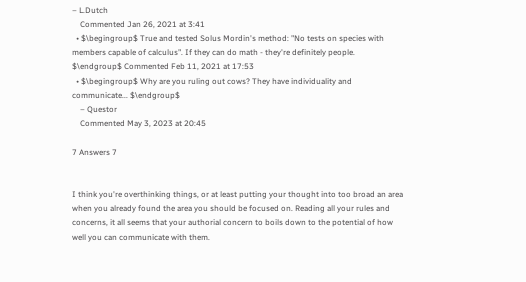– L.Dutch
    Commented Jan 26, 2021 at 3:41
  • $\begingroup$ True and tested Solus Mordin's method: "No tests on species with members capable of calculus". If they can do math - they're definitely people. $\endgroup$ Commented Feb 11, 2021 at 17:53
  • $\begingroup$ Why are you ruling out cows? They have individuality and communicate... $\endgroup$
    – Questor
    Commented May 3, 2023 at 20:45

7 Answers 7


I think you're overthinking things, or at least putting your thought into too broad an area when you already found the area you should be focused on. Reading all your rules and concerns, it all seems that your authorial concern to boils down to the potential of how well you can communicate with them.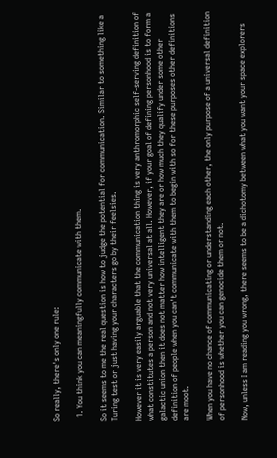So really, there's only one rule:

  1. You think you can meaningfully communicate with them.

So it seems to me the real question is how to judge the potential for communication. Similar to something like a Turing test or just having your characters go by their feelsies.

However it is very easily arguable that the communication thing is very anthromorphic self-serving definition of what constitutes a person and not very universal at all. However, if your goal of defining personhood is to form a galactic union then it does not matter how intelligent they are or how much they qualify under some other definition of people when you can't communicate with them to begin with so for these purposes other definitions are moot.

When you have no chance of communicating or understanding each other, the only purpose of a universal definition of personhood is whether you can genocide them or not.

Now, unless I am reading you wrong, there seems to be a dichotomy between what you want your space explorers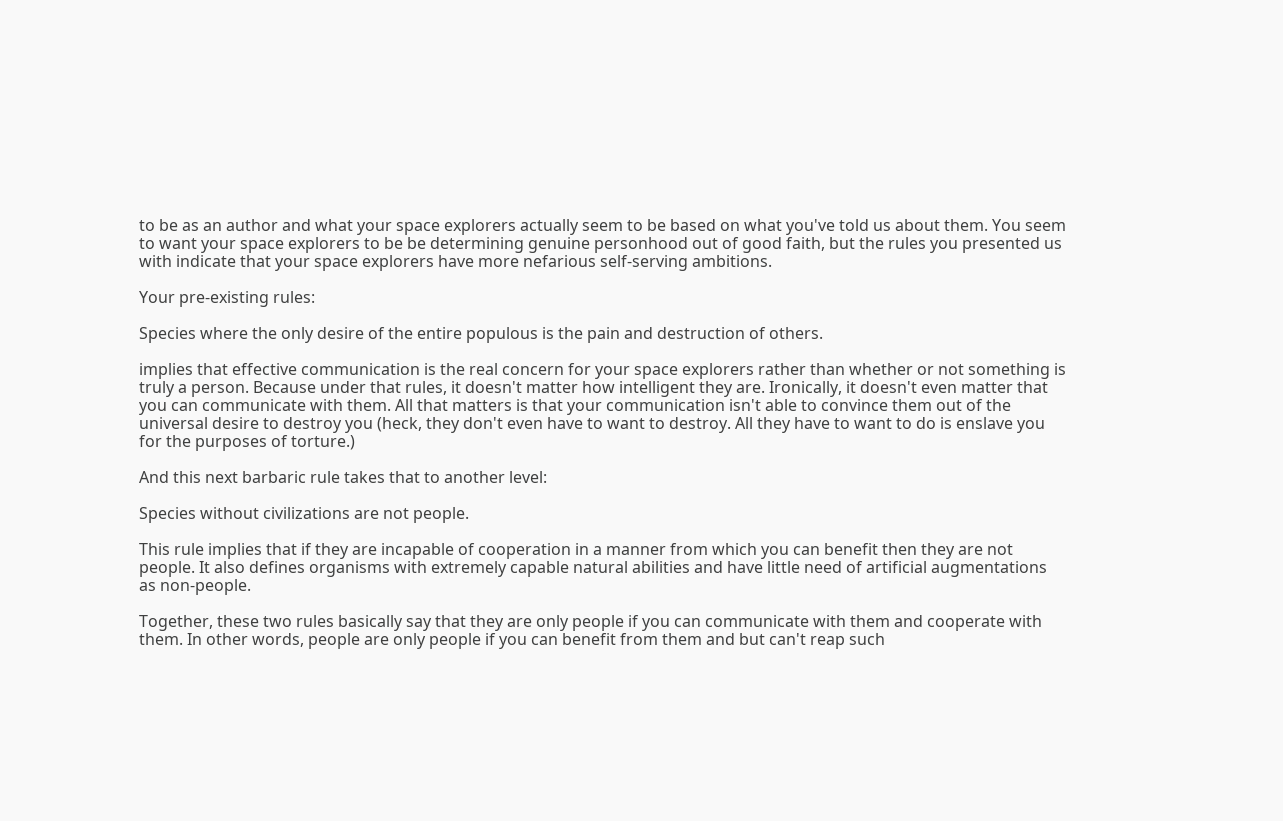to be as an author and what your space explorers actually seem to be based on what you've told us about them. You seem to want your space explorers to be be determining genuine personhood out of good faith, but the rules you presented us with indicate that your space explorers have more nefarious self-serving ambitions.

Your pre-existing rules:

Species where the only desire of the entire populous is the pain and destruction of others.

implies that effective communication is the real concern for your space explorers rather than whether or not something is truly a person. Because under that rules, it doesn't matter how intelligent they are. Ironically, it doesn't even matter that you can communicate with them. All that matters is that your communication isn't able to convince them out of the universal desire to destroy you (heck, they don't even have to want to destroy. All they have to want to do is enslave you for the purposes of torture.)

And this next barbaric rule takes that to another level:

Species without civilizations are not people.

This rule implies that if they are incapable of cooperation in a manner from which you can benefit then they are not people. It also defines organisms with extremely capable natural abilities and have little need of artificial augmentations as non-people.

Together, these two rules basically say that they are only people if you can communicate with them and cooperate with them. In other words, people are only people if you can benefit from them and but can't reap such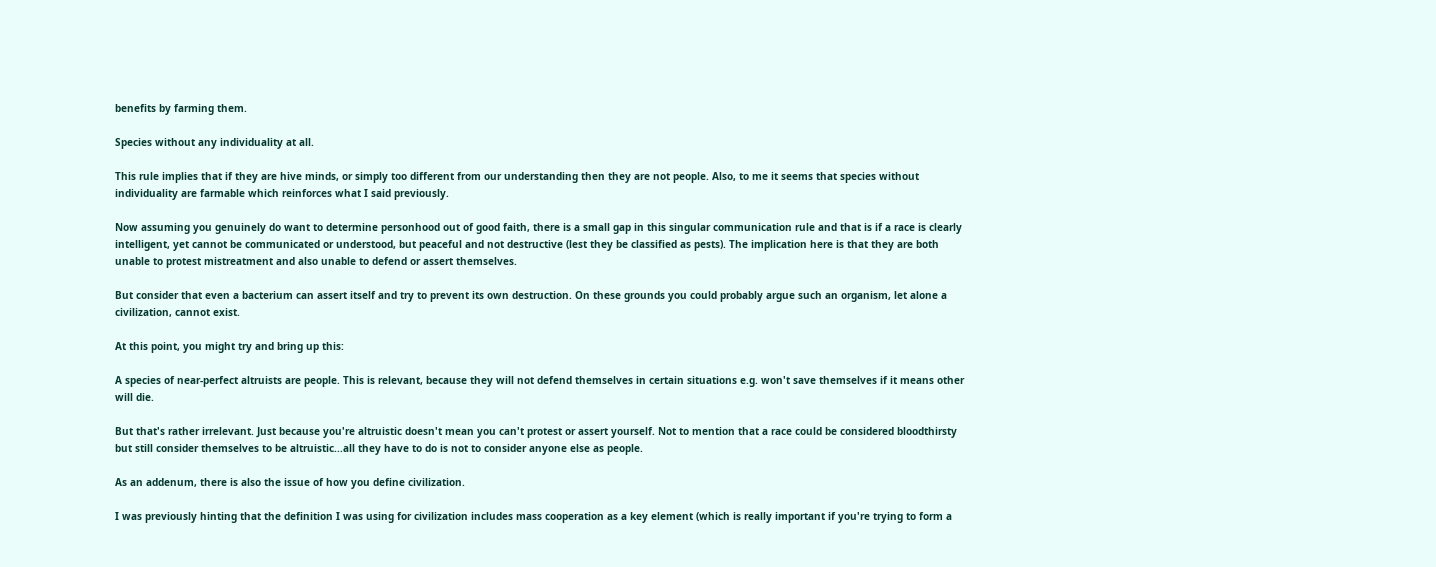benefits by farming them.

Species without any individuality at all.

This rule implies that if they are hive minds, or simply too different from our understanding then they are not people. Also, to me it seems that species without individuality are farmable which reinforces what I said previously.

Now assuming you genuinely do want to determine personhood out of good faith, there is a small gap in this singular communication rule and that is if a race is clearly intelligent, yet cannot be communicated or understood, but peaceful and not destructive (lest they be classified as pests). The implication here is that they are both unable to protest mistreatment and also unable to defend or assert themselves.

But consider that even a bacterium can assert itself and try to prevent its own destruction. On these grounds you could probably argue such an organism, let alone a civilization, cannot exist.

At this point, you might try and bring up this:

A species of near-perfect altruists are people. This is relevant, because they will not defend themselves in certain situations e.g. won't save themselves if it means other will die.

But that's rather irrelevant. Just because you're altruistic doesn't mean you can't protest or assert yourself. Not to mention that a race could be considered bloodthirsty but still consider themselves to be altruistic...all they have to do is not to consider anyone else as people.

As an addenum, there is also the issue of how you define civilization.

I was previously hinting that the definition I was using for civilization includes mass cooperation as a key element (which is really important if you're trying to form a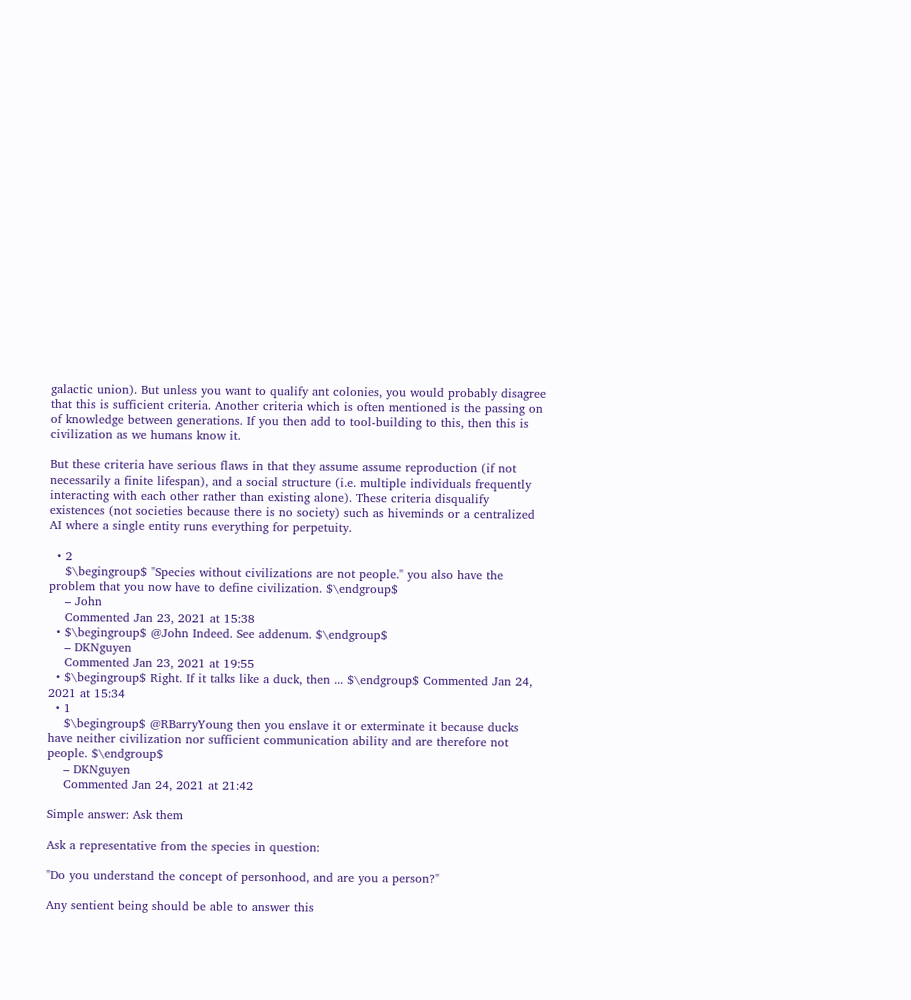galactic union). But unless you want to qualify ant colonies, you would probably disagree that this is sufficient criteria. Another criteria which is often mentioned is the passing on of knowledge between generations. If you then add to tool-building to this, then this is civilization as we humans know it.

But these criteria have serious flaws in that they assume assume reproduction (if not necessarily a finite lifespan), and a social structure (i.e. multiple individuals frequently interacting with each other rather than existing alone). These criteria disqualify existences (not societies because there is no society) such as hiveminds or a centralized AI where a single entity runs everything for perpetuity.

  • 2
    $\begingroup$ "Species without civilizations are not people." you also have the problem that you now have to define civilization. $\endgroup$
    – John
    Commented Jan 23, 2021 at 15:38
  • $\begingroup$ @John Indeed. See addenum. $\endgroup$
    – DKNguyen
    Commented Jan 23, 2021 at 19:55
  • $\begingroup$ Right. If it talks like a duck, then ... $\endgroup$ Commented Jan 24, 2021 at 15:34
  • 1
    $\begingroup$ @RBarryYoung then you enslave it or exterminate it because ducks have neither civilization nor sufficient communication ability and are therefore not people. $\endgroup$
    – DKNguyen
    Commented Jan 24, 2021 at 21:42

Simple answer: Ask them

Ask a representative from the species in question:

"Do you understand the concept of personhood, and are you a person?"

Any sentient being should be able to answer this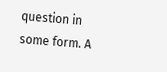question in some form. A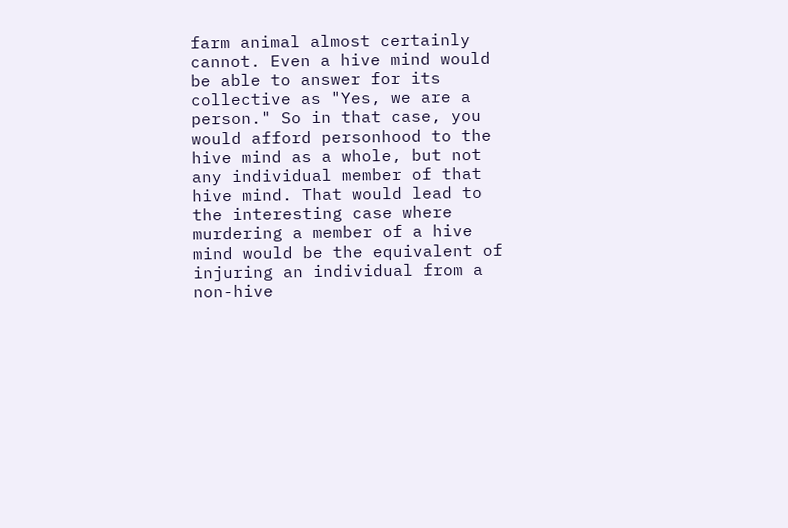farm animal almost certainly cannot. Even a hive mind would be able to answer for its collective as "Yes, we are a person." So in that case, you would afford personhood to the hive mind as a whole, but not any individual member of that hive mind. That would lead to the interesting case where murdering a member of a hive mind would be the equivalent of injuring an individual from a non-hive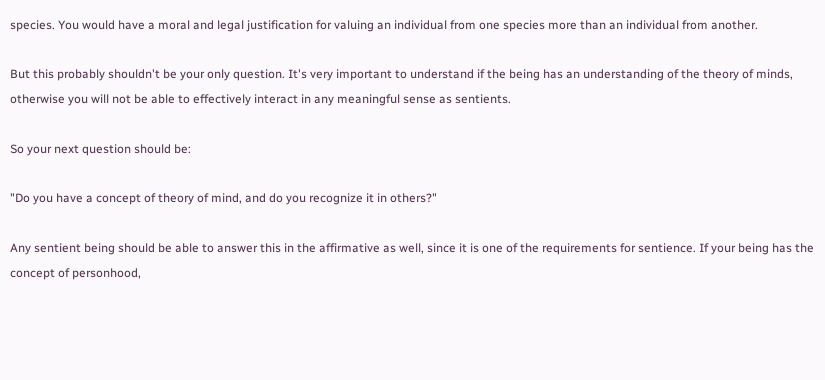species. You would have a moral and legal justification for valuing an individual from one species more than an individual from another.

But this probably shouldn't be your only question. It's very important to understand if the being has an understanding of the theory of minds, otherwise you will not be able to effectively interact in any meaningful sense as sentients.

So your next question should be:

"Do you have a concept of theory of mind, and do you recognize it in others?"

Any sentient being should be able to answer this in the affirmative as well, since it is one of the requirements for sentience. If your being has the concept of personhood,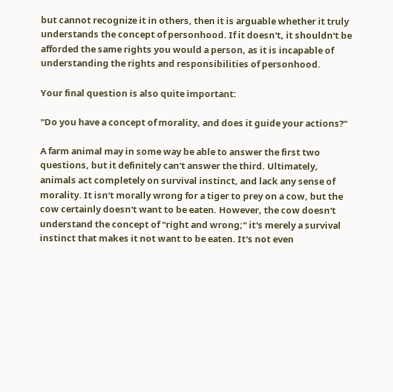but cannot recognize it in others, then it is arguable whether it truly understands the concept of personhood. If it doesn't, it shouldn't be afforded the same rights you would a person, as it is incapable of understanding the rights and responsibilities of personhood.

Your final question is also quite important:

"Do you have a concept of morality, and does it guide your actions?"

A farm animal may in some way be able to answer the first two questions, but it definitely can't answer the third. Ultimately, animals act completely on survival instinct, and lack any sense of morality. It isn't morally wrong for a tiger to prey on a cow, but the cow certainly doesn't want to be eaten. However, the cow doesn't understand the concept of "right and wrong;" it's merely a survival instinct that makes it not want to be eaten. It's not even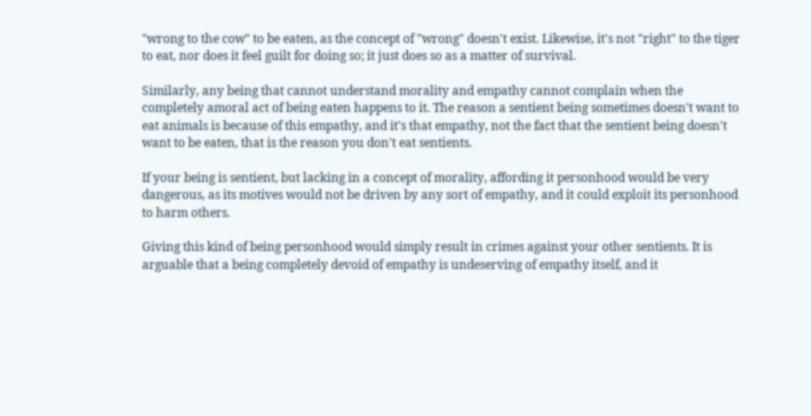"wrong to the cow" to be eaten, as the concept of "wrong" doesn't exist. Likewise, it's not "right" to the tiger to eat, nor does it feel guilt for doing so; it just does so as a matter of survival.

Similarly, any being that cannot understand morality and empathy cannot complain when the completely amoral act of being eaten happens to it. The reason a sentient being sometimes doesn't want to eat animals is because of this empathy, and it's that empathy, not the fact that the sentient being doesn't want to be eaten, that is the reason you don't eat sentients.

If your being is sentient, but lacking in a concept of morality, affording it personhood would be very dangerous, as its motives would not be driven by any sort of empathy, and it could exploit its personhood to harm others.

Giving this kind of being personhood would simply result in crimes against your other sentients. It is arguable that a being completely devoid of empathy is undeserving of empathy itself, and it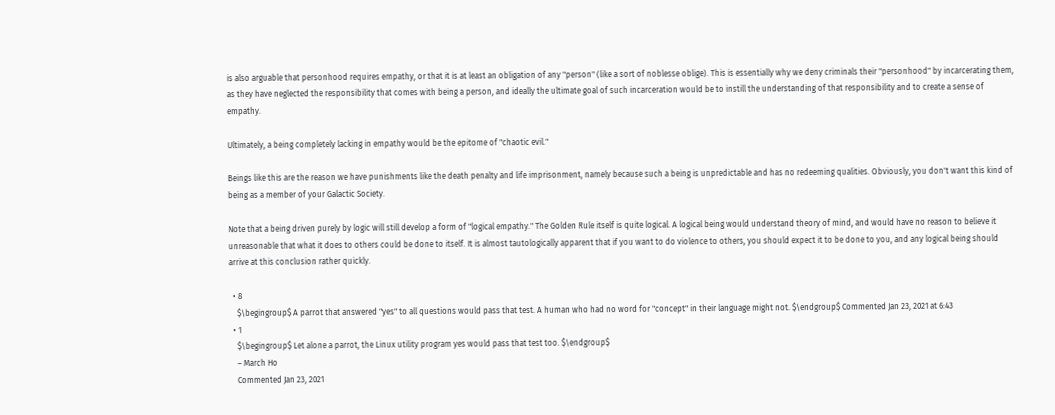is also arguable that personhood requires empathy, or that it is at least an obligation of any "person" (like a sort of noblesse oblige). This is essentially why we deny criminals their "personhood" by incarcerating them, as they have neglected the responsibility that comes with being a person, and ideally the ultimate goal of such incarceration would be to instill the understanding of that responsibility and to create a sense of empathy.

Ultimately, a being completely lacking in empathy would be the epitome of "chaotic evil."

Beings like this are the reason we have punishments like the death penalty and life imprisonment, namely because such a being is unpredictable and has no redeeming qualities. Obviously, you don't want this kind of being as a member of your Galactic Society.

Note that a being driven purely by logic will still develop a form of "logical empathy." The Golden Rule itself is quite logical. A logical being would understand theory of mind, and would have no reason to believe it unreasonable that what it does to others could be done to itself. It is almost tautologically apparent that if you want to do violence to others, you should expect it to be done to you, and any logical being should arrive at this conclusion rather quickly.

  • 8
    $\begingroup$ A parrot that answered "yes" to all questions would pass that test. A human who had no word for "concept" in their language might not. $\endgroup$ Commented Jan 23, 2021 at 6:43
  • 1
    $\begingroup$ Let alone a parrot, the Linux utility program yes would pass that test too. $\endgroup$
    – March Ho
    Commented Jan 23, 2021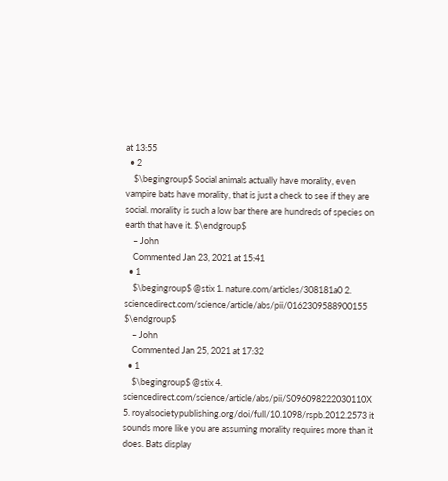at 13:55
  • 2
    $\begingroup$ Social animals actually have morality, even vampire bats have morality, that is just a check to see if they are social. morality is such a low bar there are hundreds of species on earth that have it. $\endgroup$
    – John
    Commented Jan 23, 2021 at 15:41
  • 1
    $\begingroup$ @stix 1. nature.com/articles/308181a0 2. sciencedirect.com/science/article/abs/pii/0162309588900155 $\endgroup$
    – John
    Commented Jan 25, 2021 at 17:32
  • 1
    $\begingroup$ @stix 4. sciencedirect.com/science/article/abs/pii/S096098222030110X 5. royalsocietypublishing.org/doi/full/10.1098/rspb.2012.2573 it sounds more like you are assuming morality requires more than it does. Bats display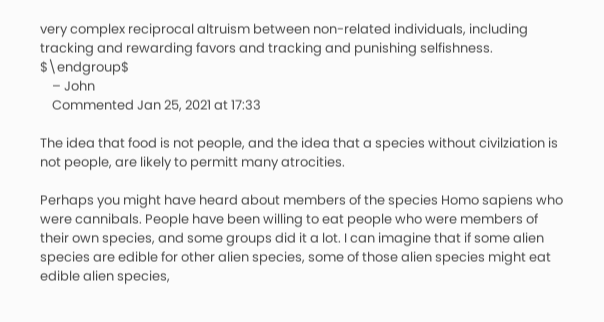very complex reciprocal altruism between non-related individuals, including tracking and rewarding favors and tracking and punishing selfishness. $\endgroup$
    – John
    Commented Jan 25, 2021 at 17:33

The idea that food is not people, and the idea that a species without civilziation is not people, are likely to permitt many atrocities.

Perhaps you might have heard about members of the species Homo sapiens who were cannibals. People have been willing to eat people who were members of their own species, and some groups did it a lot. I can imagine that if some alien species are edible for other alien species, some of those alien species might eat edible alien species,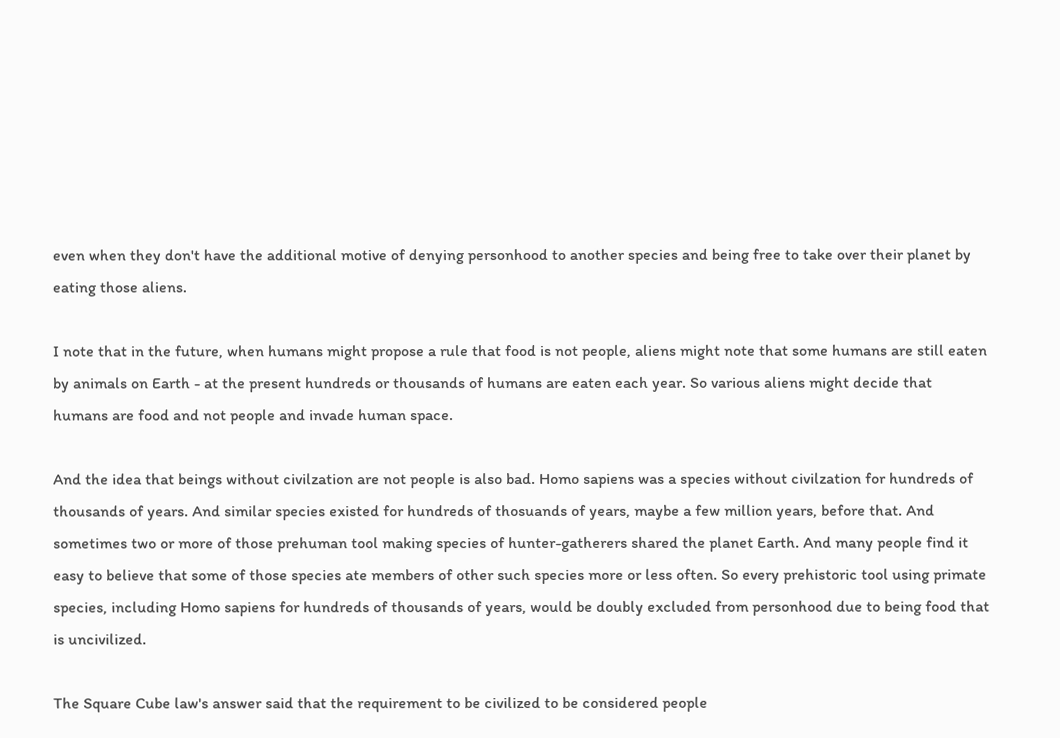even when they don't have the additional motive of denying personhood to another species and being free to take over their planet by eating those aliens.

I note that in the future, when humans might propose a rule that food is not people, aliens might note that some humans are still eaten by animals on Earth - at the present hundreds or thousands of humans are eaten each year. So various aliens might decide that humans are food and not people and invade human space.

And the idea that beings without civilzation are not people is also bad. Homo sapiens was a species without civilzation for hundreds of thousands of years. And similar species existed for hundreds of thosuands of years, maybe a few million years, before that. And sometimes two or more of those prehuman tool making species of hunter-gatherers shared the planet Earth. And many people find it easy to believe that some of those species ate members of other such species more or less often. So every prehistoric tool using primate species, including Homo sapiens for hundreds of thousands of years, would be doubly excluded from personhood due to being food that is uncivilized.

The Square Cube law's answer said that the requirement to be civilized to be considered people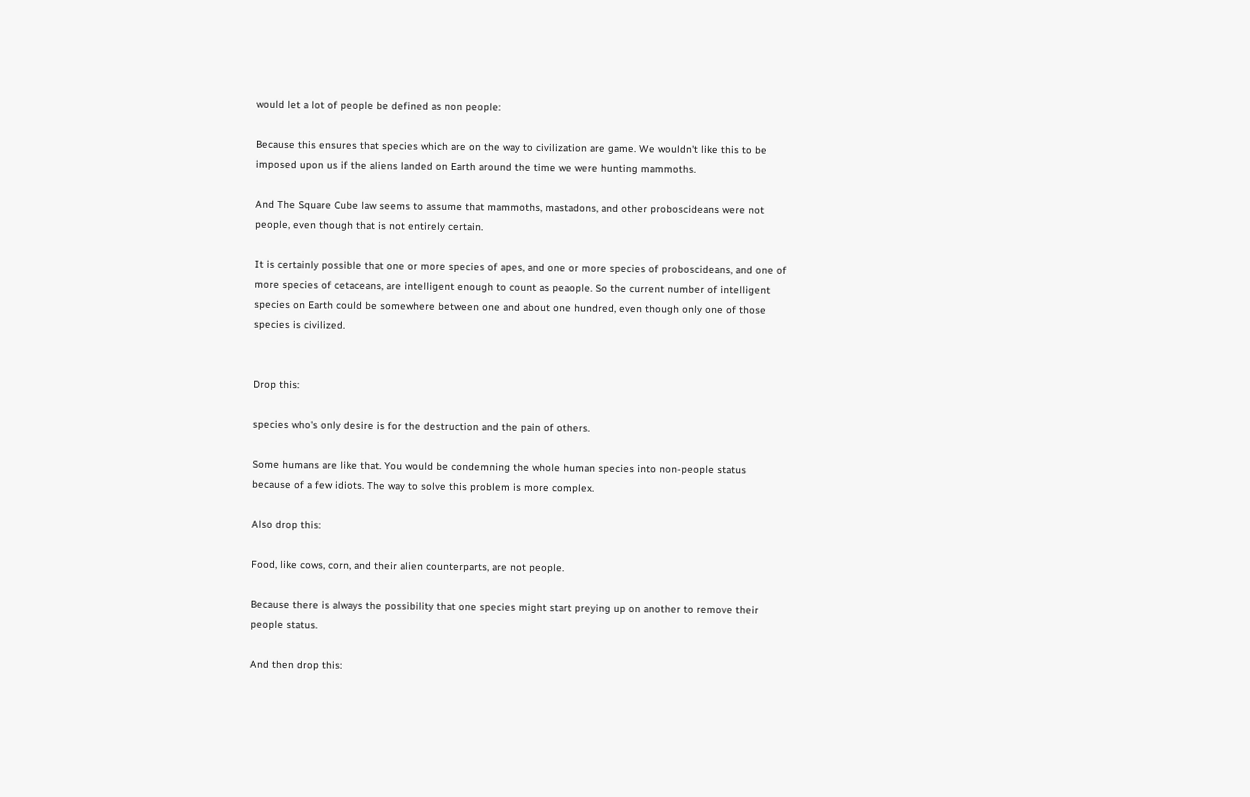would let a lot of people be defined as non people:

Because this ensures that species which are on the way to civilization are game. We wouldn't like this to be imposed upon us if the aliens landed on Earth around the time we were hunting mammoths.

And The Square Cube law seems to assume that mammoths, mastadons, and other proboscideans were not people, even though that is not entirely certain.

It is certainly possible that one or more species of apes, and one or more species of proboscideans, and one of more species of cetaceans, are intelligent enough to count as peaople. So the current number of intelligent species on Earth could be somewhere between one and about one hundred, even though only one of those species is civilized.


Drop this:

species who's only desire is for the destruction and the pain of others.

Some humans are like that. You would be condemning the whole human species into non-people status because of a few idiots. The way to solve this problem is more complex.

Also drop this:

Food, like cows, corn, and their alien counterparts, are not people.

Because there is always the possibility that one species might start preying up on another to remove their people status.

And then drop this: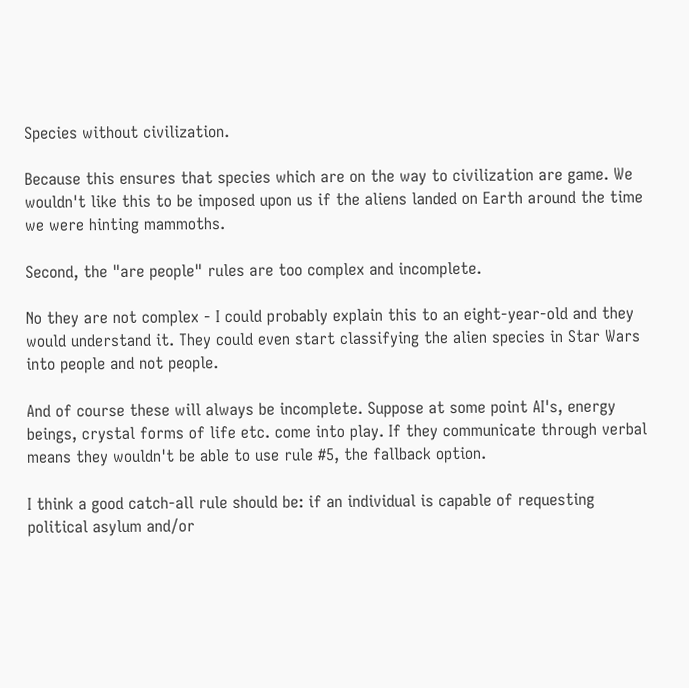Species without civilization.

Because this ensures that species which are on the way to civilization are game. We wouldn't like this to be imposed upon us if the aliens landed on Earth around the time we were hinting mammoths.

Second, the "are people" rules are too complex and incomplete.

No they are not complex - I could probably explain this to an eight-year-old and they would understand it. They could even start classifying the alien species in Star Wars into people and not people.

And of course these will always be incomplete. Suppose at some point AI's, energy beings, crystal forms of life etc. come into play. If they communicate through verbal means they wouldn't be able to use rule #5, the fallback option.

I think a good catch-all rule should be: if an individual is capable of requesting political asylum and/or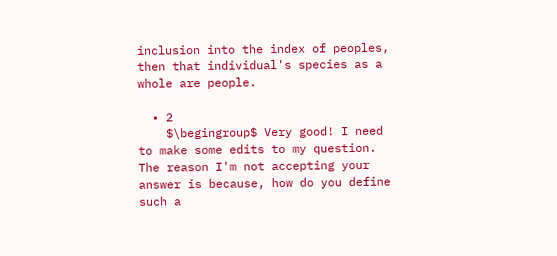inclusion into the index of peoples, then that individual's species as a whole are people.

  • 2
    $\begingroup$ Very good! I need to make some edits to my question. The reason I'm not accepting your answer is because, how do you define such a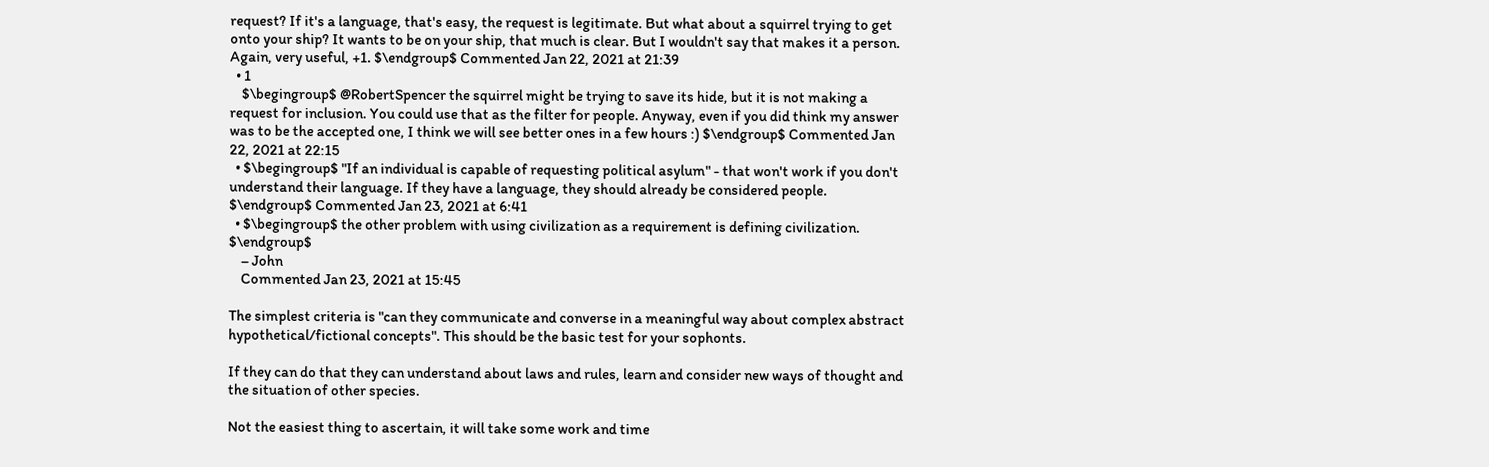request? If it's a language, that's easy, the request is legitimate. But what about a squirrel trying to get onto your ship? It wants to be on your ship, that much is clear. But I wouldn't say that makes it a person. Again, very useful, +1. $\endgroup$ Commented Jan 22, 2021 at 21:39
  • 1
    $\begingroup$ @RobertSpencer the squirrel might be trying to save its hide, but it is not making a request for inclusion. You could use that as the filter for people. Anyway, even if you did think my answer was to be the accepted one, I think we will see better ones in a few hours :) $\endgroup$ Commented Jan 22, 2021 at 22:15
  • $\begingroup$ "If an individual is capable of requesting political asylum" - that won't work if you don't understand their language. If they have a language, they should already be considered people. $\endgroup$ Commented Jan 23, 2021 at 6:41
  • $\begingroup$ the other problem with using civilization as a requirement is defining civilization. $\endgroup$
    – John
    Commented Jan 23, 2021 at 15:45

The simplest criteria is "can they communicate and converse in a meaningful way about complex abstract hypothetical/fictional concepts". This should be the basic test for your sophonts.

If they can do that they can understand about laws and rules, learn and consider new ways of thought and the situation of other species.

Not the easiest thing to ascertain, it will take some work and time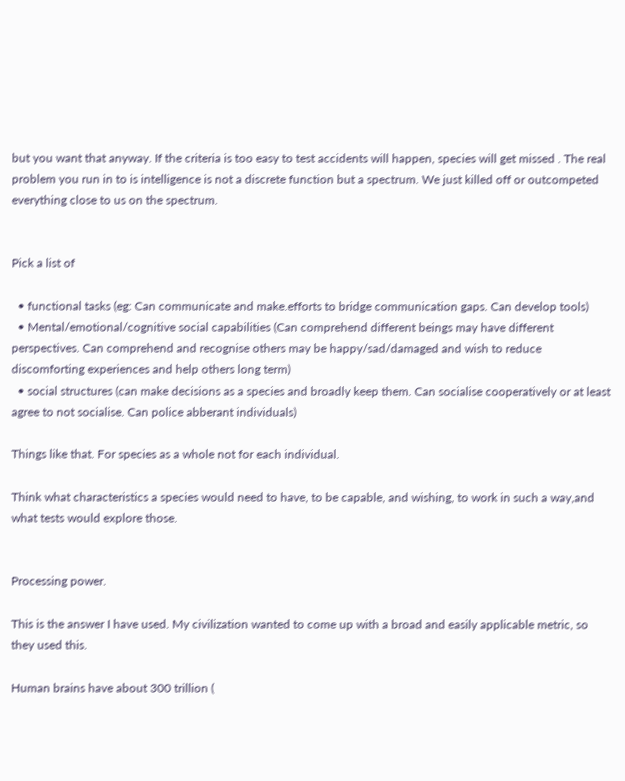but you want that anyway. If the criteria is too easy to test accidents will happen, species will get missed . The real problem you run in to is intelligence is not a discrete function but a spectrum. We just killed off or outcompeted everything close to us on the spectrum.


Pick a list of

  • functional tasks (eg: Can communicate and make.efforts to bridge communication gaps. Can develop tools)
  • Mental/emotional/cognitive social capabilities (Can comprehend different beings may have different perspectives. Can comprehend and recognise others may be happy/sad/damaged and wish to reduce discomforting experiences and help others long term)
  • social structures (can make decisions as a species and broadly keep them. Can socialise cooperatively or at least agree to not socialise. Can police abberant individuals)

Things like that. For species as a whole not for each individual.

Think what characteristics a species would need to have, to be capable, and wishing, to work in such a way,and what tests would explore those.


Processing power.

This is the answer I have used. My civilization wanted to come up with a broad and easily applicable metric, so they used this.

Human brains have about 300 trillion (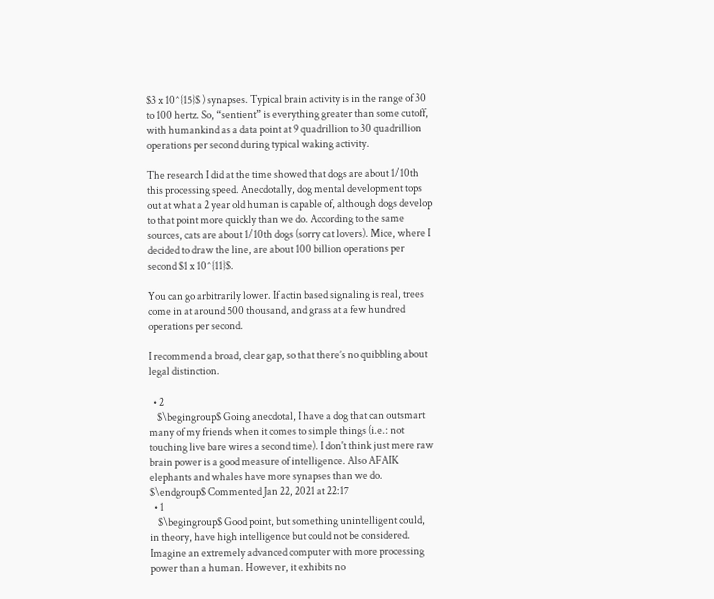$3 x 10^{15}$ ) synapses. Typical brain activity is in the range of 30 to 100 hertz. So, “sentient” is everything greater than some cutoff, with humankind as a data point at 9 quadrillion to 30 quadrillion operations per second during typical waking activity.

The research I did at the time showed that dogs are about 1/10th this processing speed. Anecdotally, dog mental development tops out at what a 2 year old human is capable of, although dogs develop to that point more quickly than we do. According to the same sources, cats are about 1/10th dogs (sorry cat lovers). Mice, where I decided to draw the line, are about 100 billion operations per second $1 x 10^{11}$.

You can go arbitrarily lower. If actin based signaling is real, trees come in at around 500 thousand, and grass at a few hundred operations per second.

I recommend a broad, clear gap, so that there’s no quibbling about legal distinction.

  • 2
    $\begingroup$ Going anecdotal, I have a dog that can outsmart many of my friends when it comes to simple things (i.e.: not touching live bare wires a second time). I don't think just mere raw brain power is a good measure of intelligence. Also AFAIK elephants and whales have more synapses than we do. $\endgroup$ Commented Jan 22, 2021 at 22:17
  • 1
    $\begingroup$ Good point, but something unintelligent could, in theory, have high intelligence but could not be considered. Imagine an extremely advanced computer with more processing power than a human. However, it exhibits no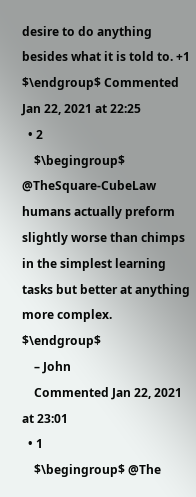desire to do anything besides what it is told to. +1 $\endgroup$ Commented Jan 22, 2021 at 22:25
  • 2
    $\begingroup$ @TheSquare-CubeLaw humans actually preform slightly worse than chimps in the simplest learning tasks but better at anything more complex. $\endgroup$
    – John
    Commented Jan 22, 2021 at 23:01
  • 1
    $\begingroup$ @The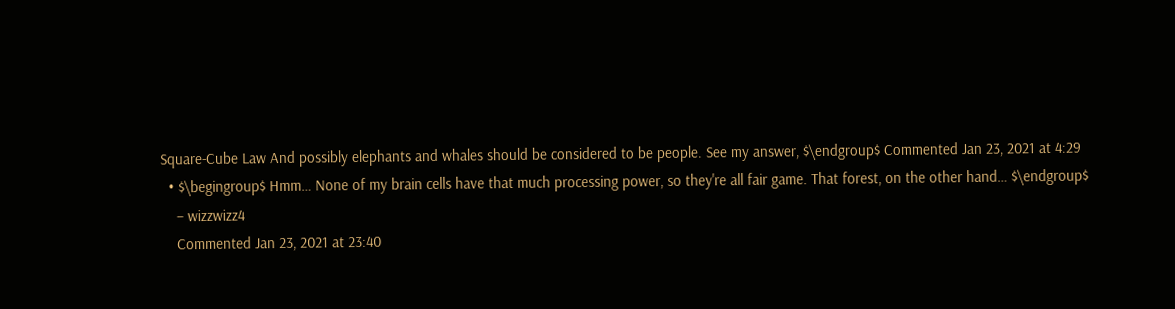Square-Cube Law And possibly elephants and whales should be considered to be people. See my answer, $\endgroup$ Commented Jan 23, 2021 at 4:29
  • $\begingroup$ Hmm… None of my brain cells have that much processing power, so they're all fair game. That forest, on the other hand… $\endgroup$
    – wizzwizz4
    Commented Jan 23, 2021 at 23:40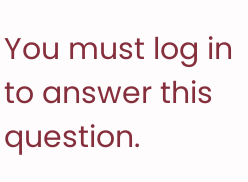You must log in to answer this question.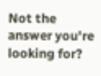Not the answer you're looking for?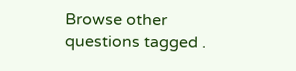Browse other questions tagged .